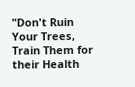"Don't Ruin Your Trees, Train Them for their Health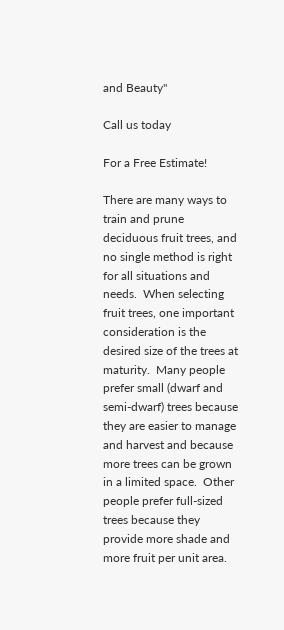and Beauty"

Call us today

For a Free Estimate!

There are many ways to train and prune deciduous fruit trees, and no single method is right for all situations and needs.  When selecting fruit trees, one important consideration is the desired size of the trees at maturity.  Many people prefer small (dwarf and semi-dwarf) trees because they are easier to manage and harvest and because more trees can be grown in a limited space.  Other people prefer full-sized trees because they provide more shade and more fruit per unit area.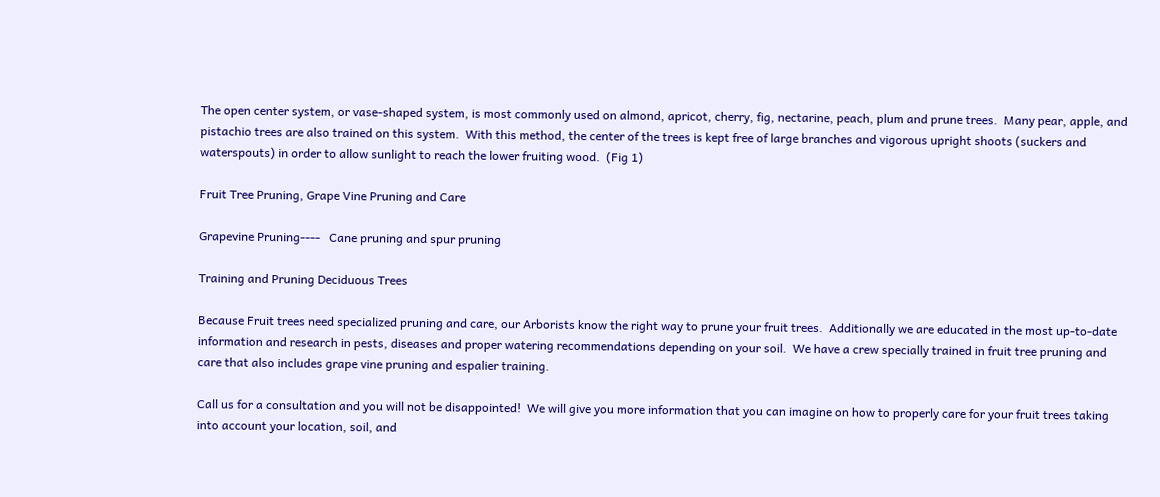The open center system, or vase-shaped system, is most commonly used on almond, apricot, cherry, fig, nectarine, peach, plum and prune trees.  Many pear, apple, and pistachio trees are also trained on this system.  With this method, the center of the trees is kept free of large branches and vigorous upright shoots (suckers and waterspouts) in order to allow sunlight to reach the lower fruiting wood.  (Fig 1)

Fruit Tree Pruning, Grape Vine Pruning and Care

Grapevine Pruning----   Cane pruning and spur pruning

Training and Pruning Deciduous Trees

Because Fruit trees need specialized pruning and care, our Arborists know the right way to prune your fruit trees.  Additionally we are educated in the most up-to-date information and research in pests, diseases and proper watering recommendations depending on your soil.  We have a crew specially trained in fruit tree pruning and care that also includes grape vine pruning and espalier training.

Call us for a consultation and you will not be disappointed!  We will give you more information that you can imagine on how to properly care for your fruit trees taking into account your location, soil, and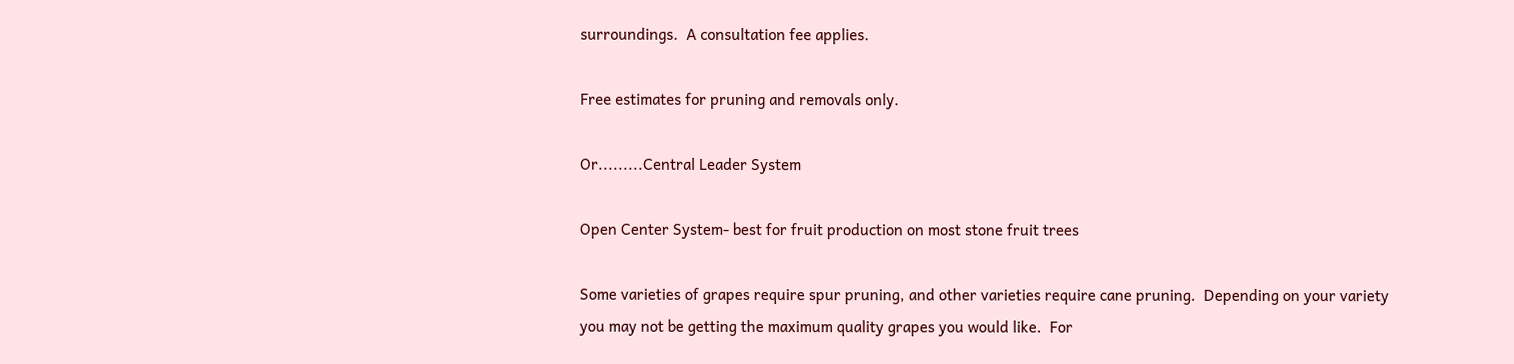surroundings.  A consultation fee applies.

Free estimates for pruning and removals only.

Or.........Central Leader System

Open Center System- best for fruit production on most stone fruit trees

Some varieties of grapes require spur pruning, and other varieties require cane pruning.  Depending on your variety you may not be getting the maximum quality grapes you would like.  For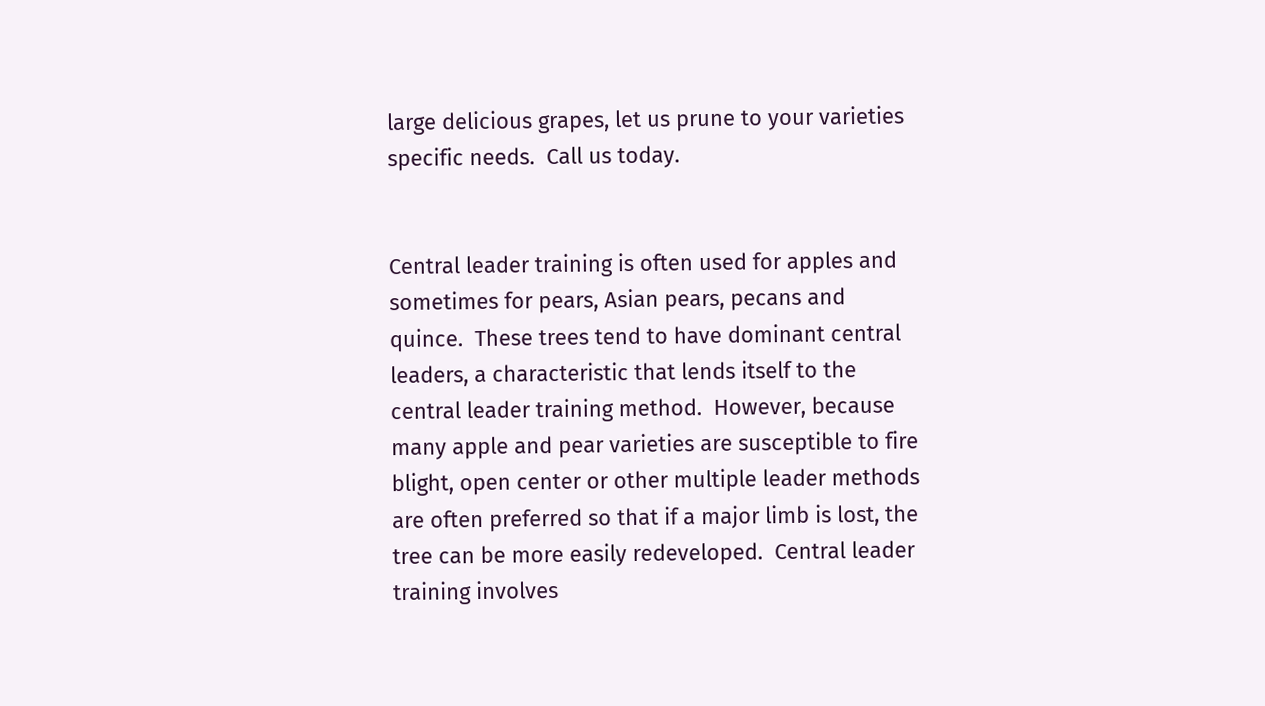large delicious grapes, let us prune to your varieties specific needs.  Call us today.


Central leader training is often used for apples and sometimes for pears, Asian pears, pecans and quince.  These trees tend to have dominant central leaders, a characteristic that lends itself to the central leader training method.  However, because many apple and pear varieties are susceptible to fire blight, open center or other multiple leader methods are often preferred so that if a major limb is lost, the tree can be more easily redeveloped.  Central leader training involves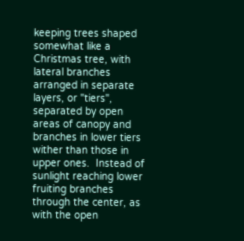keeping trees shaped somewhat like a Christmas tree, with lateral branches arranged in separate layers, or "tiers", separated by open areas of canopy and branches in lower tiers wither than those in upper ones.  Instead of sunlight reaching lower fruiting branches through the center, as with the open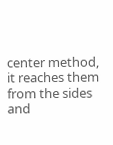center method, it reaches them from the sides and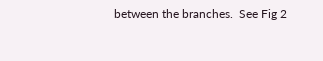between the branches.  See Fig 2